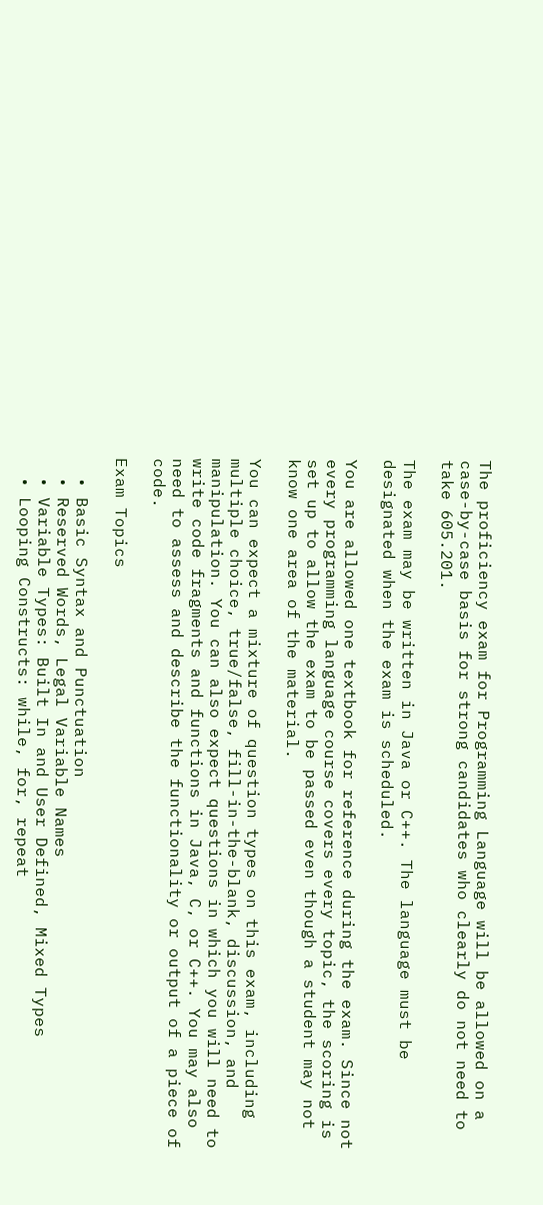The proficiency exam for Programming Language will be allowed on a case-by-case basis for strong candidates who clearly do not need to take 605.201.

The exam may be written in Java or C++. The language must be designated when the exam is scheduled.

You are allowed one textbook for reference during the exam. Since not every programming language course covers every topic, the scoring is set up to allow the exam to be passed even though a student may not know one area of the material.

You can expect a mixture of question types on this exam, including multiple choice, true/false, fill-in-the-blank, discussion, and manipulation. You can also expect questions in which you will need to write code fragments and functions in Java, C, or C++. You may also need to assess and describe the functionality or output of a piece of code.

Exam Topics

  • Basic Syntax and Punctuation
  • Reserved Words, Legal Variable Names
  • Variable Types: Built In and User Defined, Mixed Types
  • Looping Constructs: while, for, repeat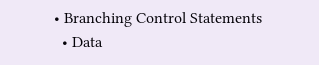• Branching Control Statements
  • Data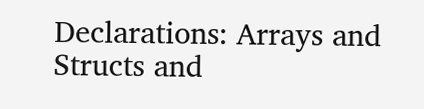Declarations: Arrays and Structs and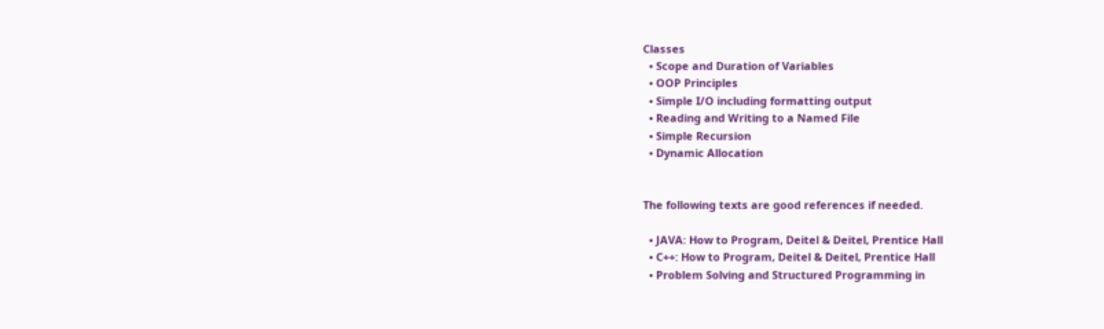Classes
  • Scope and Duration of Variables
  • OOP Principles
  • Simple I/O including formatting output
  • Reading and Writing to a Named File
  • Simple Recursion
  • Dynamic Allocation


The following texts are good references if needed.

  • JAVA: How to Program, Deitel & Deitel, Prentice Hall
  • C++: How to Program, Deitel & Deitel, Prentice Hall
  • Problem Solving and Structured Programming in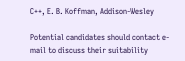C++, E. B. Koffman, Addison-Wesley

Potential candidates should contact e-mail to discuss their suitability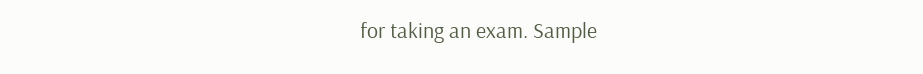for taking an exam. Sample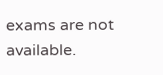exams are not available.